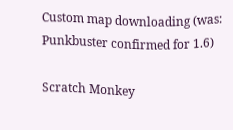Custom map downloading (was: Punkbuster confirmed for 1.6)

Scratch Monkey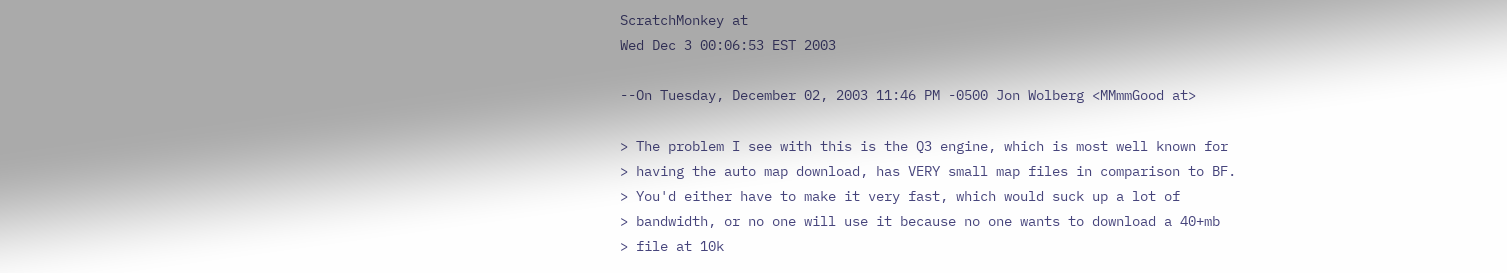ScratchMonkey at
Wed Dec 3 00:06:53 EST 2003

--On Tuesday, December 02, 2003 11:46 PM -0500 Jon Wolberg <MMmmGood at>

> The problem I see with this is the Q3 engine, which is most well known for
> having the auto map download, has VERY small map files in comparison to BF.
> You'd either have to make it very fast, which would suck up a lot of
> bandwidth, or no one will use it because no one wants to download a 40+mb
> file at 10k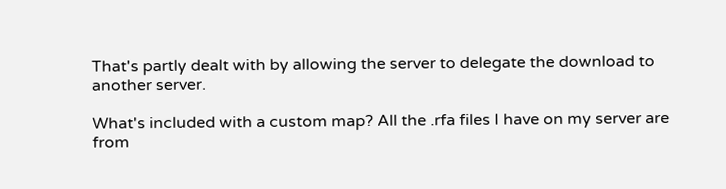That's partly dealt with by allowing the server to delegate the download to
another server.

What's included with a custom map? All the .rfa files I have on my server are
from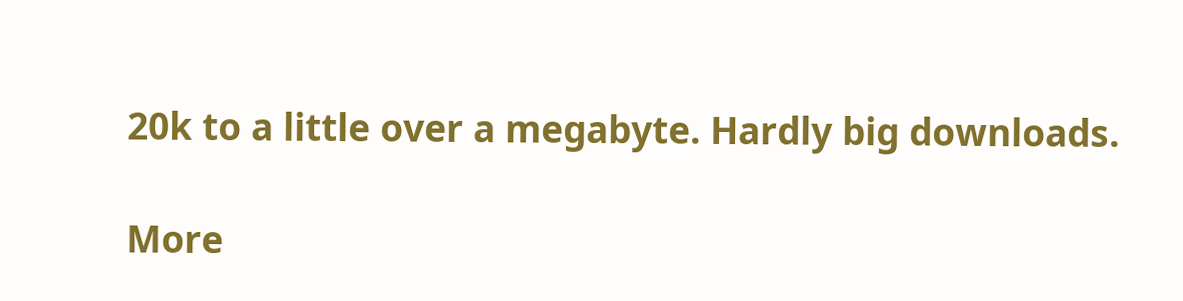20k to a little over a megabyte. Hardly big downloads.

More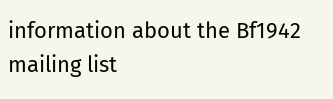information about the Bf1942 mailing list